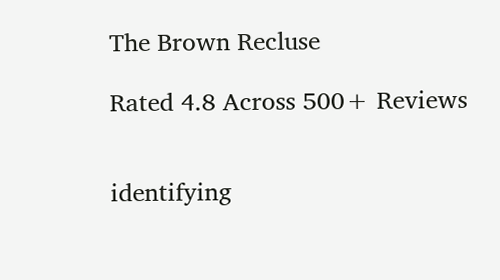The Brown Recluse

Rated 4.8 Across 500+ Reviews


identifying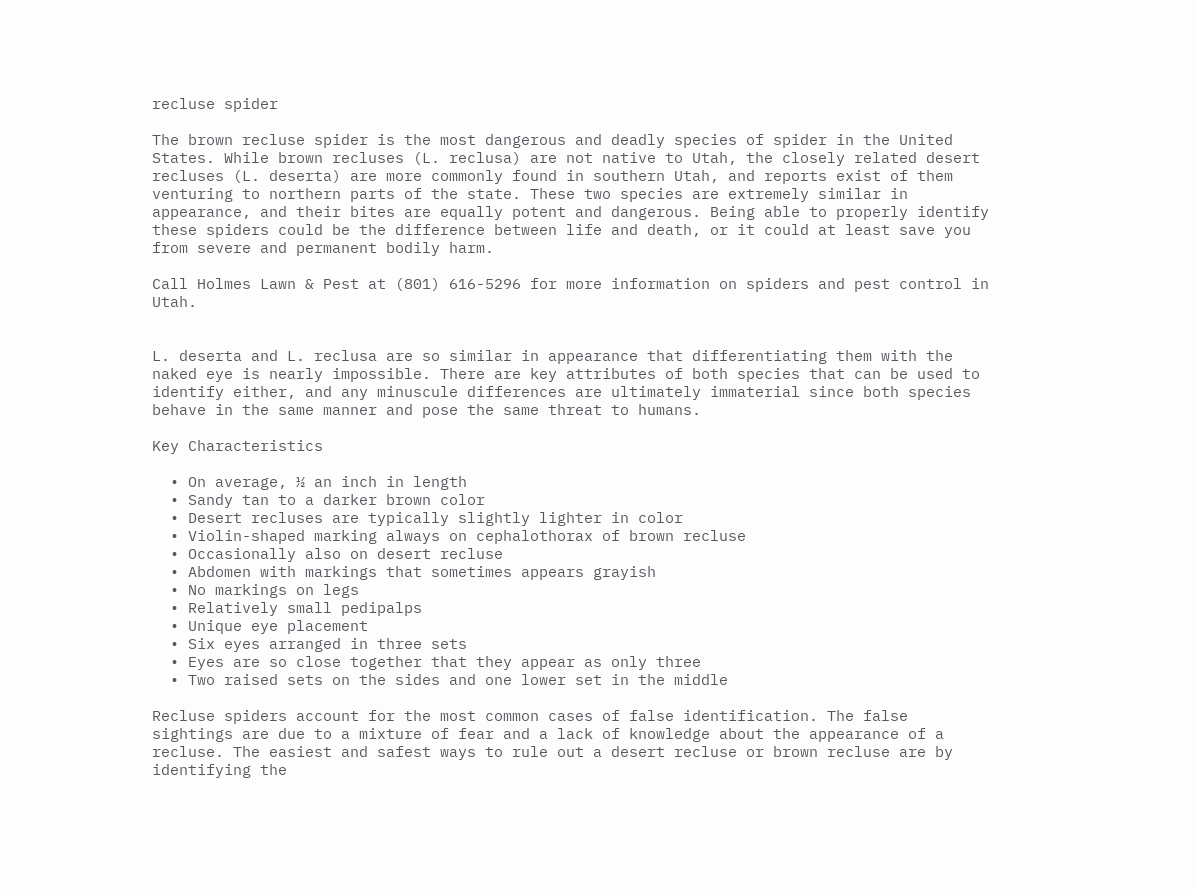recluse spider

The brown recluse spider is the most dangerous and deadly species of spider in the United States. While brown recluses (L. reclusa) are not native to Utah, the closely related desert recluses (L. deserta) are more commonly found in southern Utah, and reports exist of them venturing to northern parts of the state. These two species are extremely similar in appearance, and their bites are equally potent and dangerous. Being able to properly identify these spiders could be the difference between life and death, or it could at least save you from severe and permanent bodily harm.

Call Holmes Lawn & Pest at (801) 616-5296 for more information on spiders and pest control in Utah.


L. deserta and L. reclusa are so similar in appearance that differentiating them with the naked eye is nearly impossible. There are key attributes of both species that can be used to identify either, and any minuscule differences are ultimately immaterial since both species behave in the same manner and pose the same threat to humans.

Key Characteristics

  • On average, ½ an inch in length
  • Sandy tan to a darker brown color
  • Desert recluses are typically slightly lighter in color
  • Violin-shaped marking always on cephalothorax of brown recluse
  • Occasionally also on desert recluse
  • Abdomen with markings that sometimes appears grayish
  • No markings on legs
  • Relatively small pedipalps
  • Unique eye placement
  • Six eyes arranged in three sets
  • Eyes are so close together that they appear as only three
  • Two raised sets on the sides and one lower set in the middle

Recluse spiders account for the most common cases of false identification. The false sightings are due to a mixture of fear and a lack of knowledge about the appearance of a recluse. The easiest and safest ways to rule out a desert recluse or brown recluse are by identifying the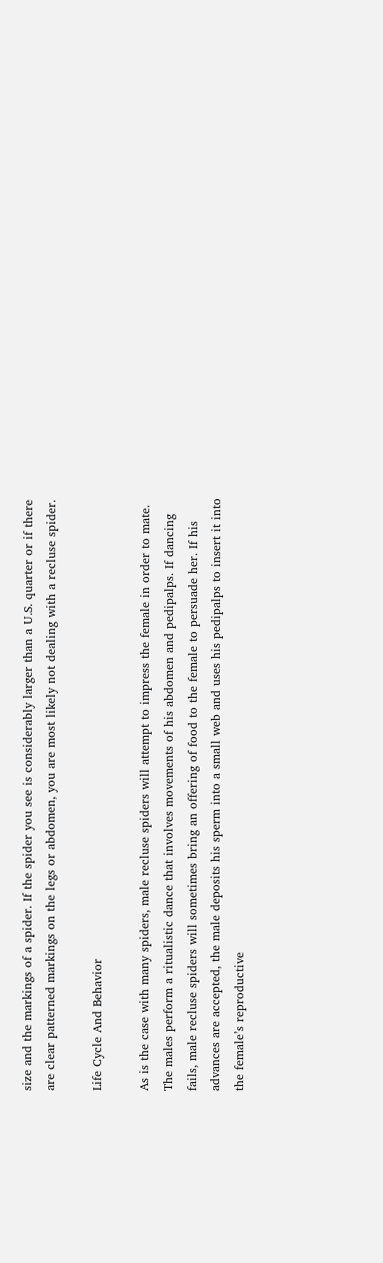size and the markings of a spider. If the spider you see is considerably larger than a U.S. quarter or if there are clear patterned markings on the legs or abdomen, you are most likely not dealing with a recluse spider.

Life Cycle And Behavior

As is the case with many spiders, male recluse spiders will attempt to impress the female in order to mate. The males perform a ritualistic dance that involves movements of his abdomen and pedipalps. If dancing fails, male recluse spiders will sometimes bring an offering of food to the female to persuade her. If his advances are accepted, the male deposits his sperm into a small web and uses his pedipalps to insert it into the female’s reproductive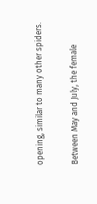opening, similar to many other spiders.

Between May and July, the female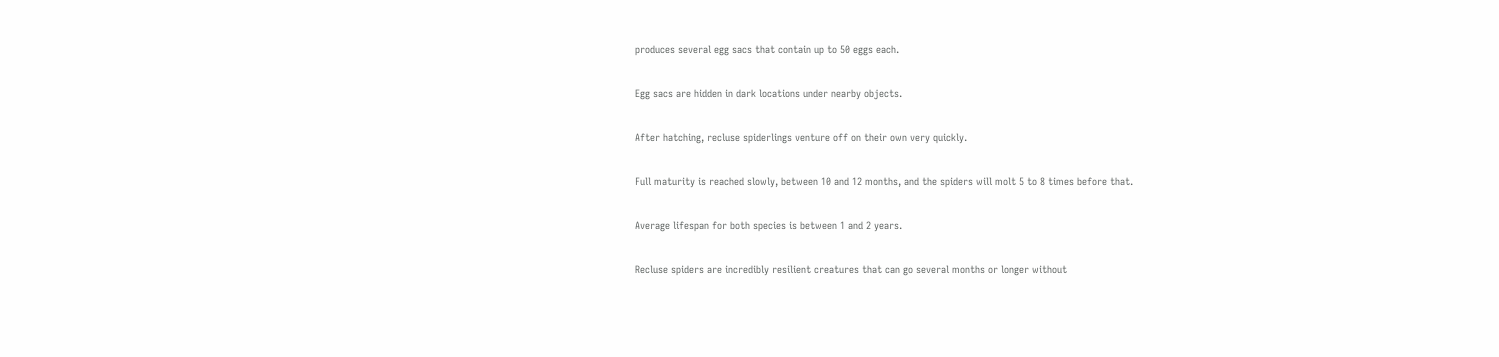produces several egg sacs that contain up to 50 eggs each.

Egg sacs are hidden in dark locations under nearby objects.

After hatching, recluse spiderlings venture off on their own very quickly.

Full maturity is reached slowly, between 10 and 12 months, and the spiders will molt 5 to 8 times before that.

Average lifespan for both species is between 1 and 2 years.

Recluse spiders are incredibly resilient creatures that can go several months or longer without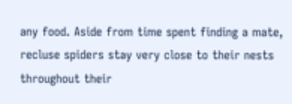any food. Aside from time spent finding a mate, recluse spiders stay very close to their nests throughout their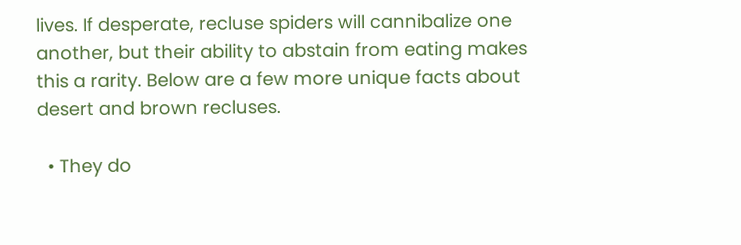lives. If desperate, recluse spiders will cannibalize one another, but their ability to abstain from eating makes this a rarity. Below are a few more unique facts about desert and brown recluses.

  • They do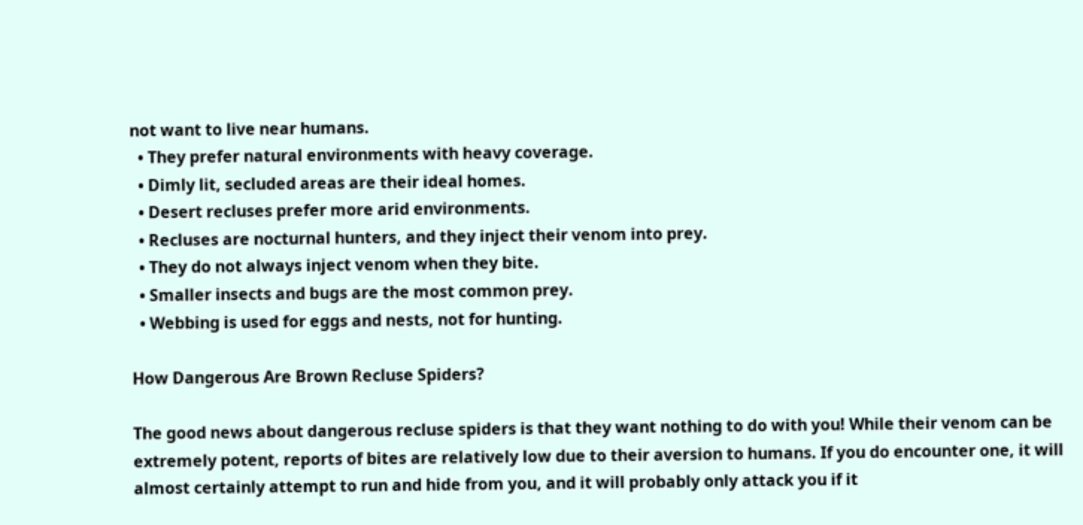not want to live near humans.
  • They prefer natural environments with heavy coverage.
  • Dimly lit, secluded areas are their ideal homes.
  • Desert recluses prefer more arid environments.
  • Recluses are nocturnal hunters, and they inject their venom into prey.
  • They do not always inject venom when they bite.
  • Smaller insects and bugs are the most common prey.
  • Webbing is used for eggs and nests, not for hunting.

How Dangerous Are Brown Recluse Spiders?

The good news about dangerous recluse spiders is that they want nothing to do with you! While their venom can be extremely potent, reports of bites are relatively low due to their aversion to humans. If you do encounter one, it will almost certainly attempt to run and hide from you, and it will probably only attack you if it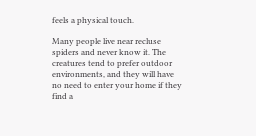feels a physical touch.

Many people live near recluse spiders and never know it. The creatures tend to prefer outdoor environments, and they will have no need to enter your home if they find a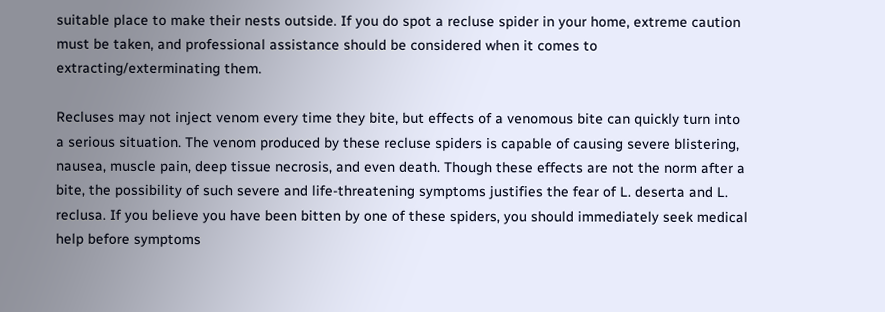suitable place to make their nests outside. If you do spot a recluse spider in your home, extreme caution must be taken, and professional assistance should be considered when it comes to extracting/exterminating them.

Recluses may not inject venom every time they bite, but effects of a venomous bite can quickly turn into a serious situation. The venom produced by these recluse spiders is capable of causing severe blistering, nausea, muscle pain, deep tissue necrosis, and even death. Though these effects are not the norm after a bite, the possibility of such severe and life-threatening symptoms justifies the fear of L. deserta and L. reclusa. If you believe you have been bitten by one of these spiders, you should immediately seek medical help before symptoms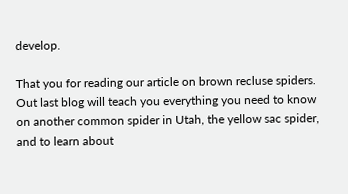develop.

That you for reading our article on brown recluse spiders. Out last blog will teach you everything you need to know on another common spider in Utah, the yellow sac spider, and to learn about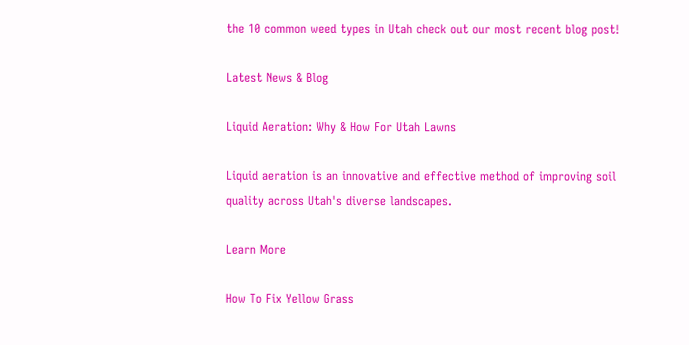the 10 common weed types in Utah check out our most recent blog post!

Latest News & Blog

Liquid Aeration: Why & How For Utah Lawns

Liquid aeration is an innovative and effective method of improving soil quality across Utah's diverse landscapes.

Learn More

How To Fix Yellow Grass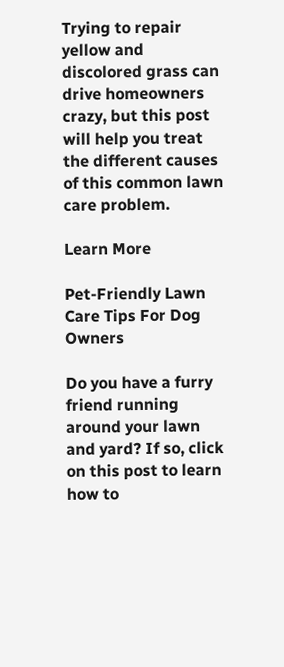Trying to repair yellow and discolored grass can drive homeowners crazy, but this post will help you treat the different causes of this common lawn care problem.

Learn More

Pet-Friendly Lawn Care Tips For Dog Owners

Do you have a furry friend running around your lawn and yard? If so, click on this post to learn how to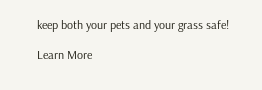keep both your pets and your grass safe!

Learn More